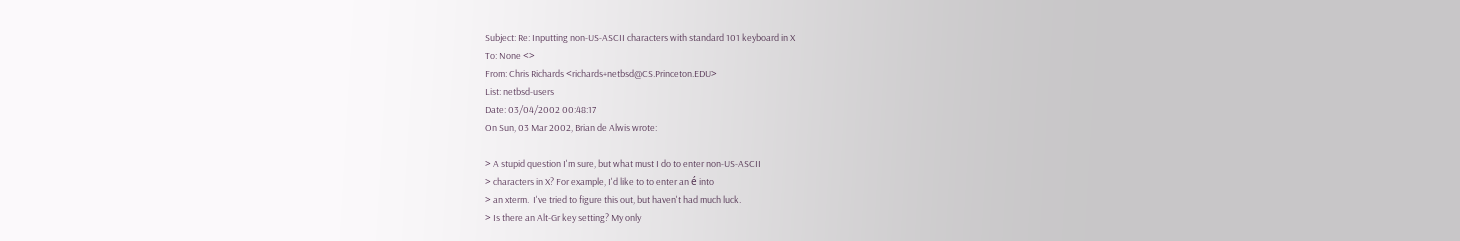Subject: Re: Inputting non-US-ASCII characters with standard 101 keyboard in X
To: None <>
From: Chris Richards <richards+netbsd@CS.Princeton.EDU>
List: netbsd-users
Date: 03/04/2002 00:48:17
On Sun, 03 Mar 2002, Brian de Alwis wrote:

> A stupid question I'm sure, but what must I do to enter non-US-ASCII
> characters in X? For example, I'd like to to enter an é into
> an xterm.  I've tried to figure this out, but haven't had much luck.
> Is there an Alt-Gr key setting? My only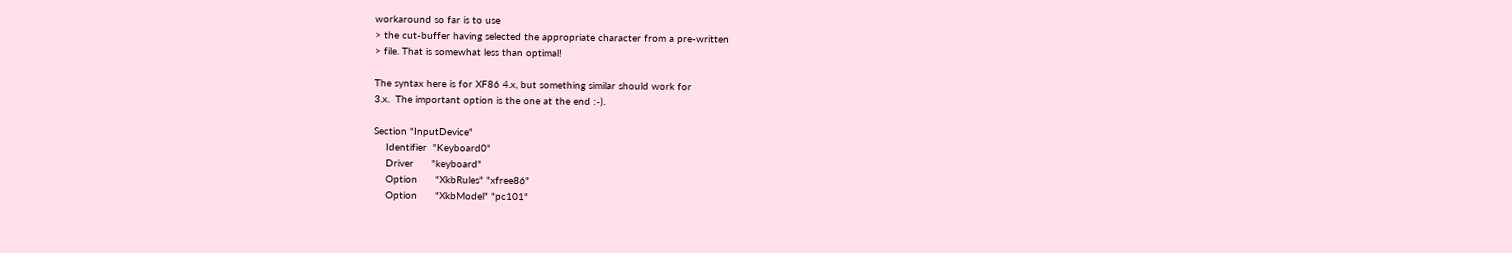workaround so far is to use
> the cut-buffer having selected the appropriate character from a pre-written
> file. That is somewhat less than optimal!

The syntax here is for XF86 4.x, but something similar should work for
3.x.  The important option is the one at the end :-).

Section "InputDevice"
    Identifier  "Keyboard0"
    Driver      "keyboard"
    Option      "XkbRules" "xfree86"
    Option      "XkbModel" "pc101"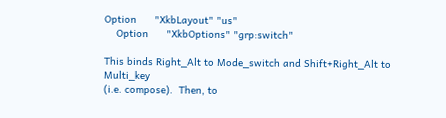Option      "XkbLayout" "us"
    Option      "XkbOptions" "grp:switch"

This binds Right_Alt to Mode_switch and Shift+Right_Alt to Multi_key
(i.e. compose).  Then, to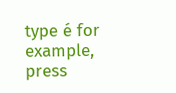type é for example, press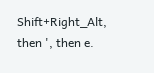Shift+Right_Alt, then ', then e.